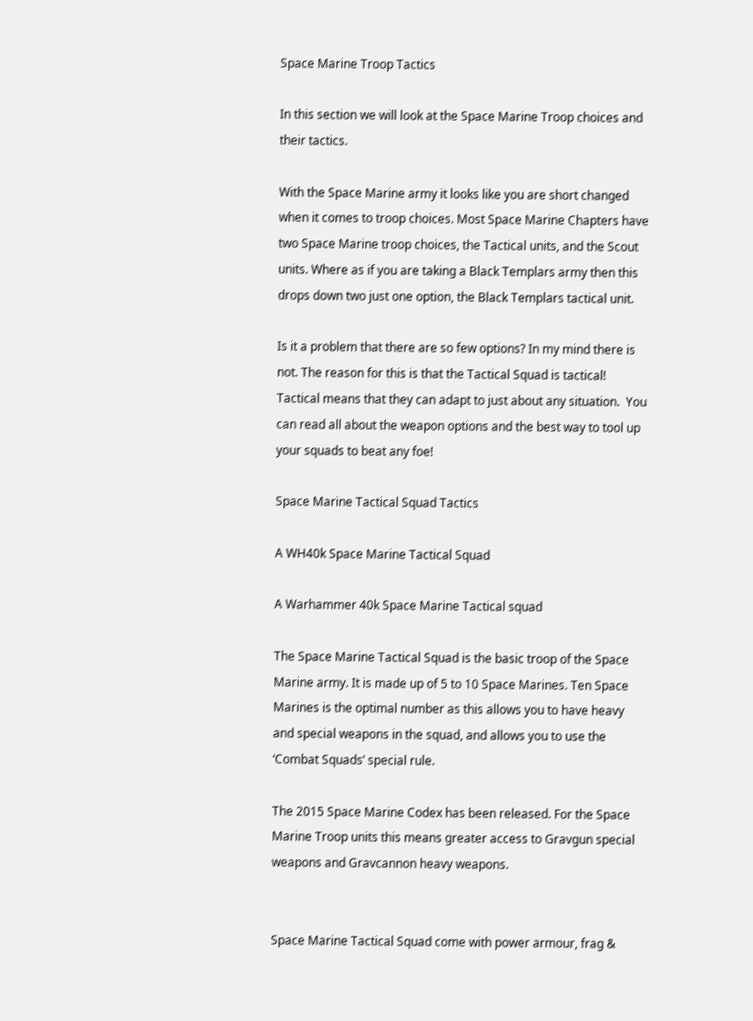Space Marine Troop Tactics

In this section we will look at the Space Marine Troop choices and their tactics.

With the Space Marine army it looks like you are short changed when it comes to troop choices. Most Space Marine Chapters have two Space Marine troop choices, the Tactical units, and the Scout units. Where as if you are taking a Black Templars army then this drops down two just one option, the Black Templars tactical unit.

Is it a problem that there are so few options? In my mind there is not. The reason for this is that the Tactical Squad is tactical! Tactical means that they can adapt to just about any situation.  You can read all about the weapon options and the best way to tool up your squads to beat any foe!

Space Marine Tactical Squad Tactics

A WH40k Space Marine Tactical Squad

A Warhammer 40k Space Marine Tactical squad

The Space Marine Tactical Squad is the basic troop of the Space Marine army. It is made up of 5 to 10 Space Marines. Ten Space Marines is the optimal number as this allows you to have heavy and special weapons in the squad, and allows you to use the ‘Combat Squads’ special rule.

The 2015 Space Marine Codex has been released. For the Space Marine Troop units this means greater access to Gravgun special weapons and Gravcannon heavy weapons.


Space Marine Tactical Squad come with power armour, frag &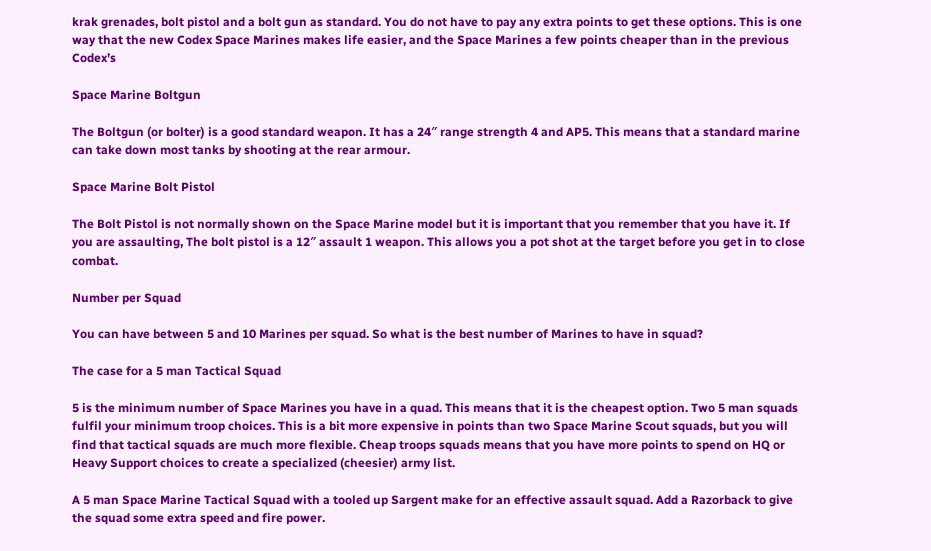krak grenades, bolt pistol and a bolt gun as standard. You do not have to pay any extra points to get these options. This is one way that the new Codex Space Marines makes life easier, and the Space Marines a few points cheaper than in the previous Codex’s

Space Marine Boltgun

The Boltgun (or bolter) is a good standard weapon. It has a 24″ range strength 4 and AP5. This means that a standard marine can take down most tanks by shooting at the rear armour.

Space Marine Bolt Pistol

The Bolt Pistol is not normally shown on the Space Marine model but it is important that you remember that you have it. If you are assaulting, The bolt pistol is a 12″ assault 1 weapon. This allows you a pot shot at the target before you get in to close combat.

Number per Squad

You can have between 5 and 10 Marines per squad. So what is the best number of Marines to have in squad?

The case for a 5 man Tactical Squad

5 is the minimum number of Space Marines you have in a quad. This means that it is the cheapest option. Two 5 man squads fulfil your minimum troop choices. This is a bit more expensive in points than two Space Marine Scout squads, but you will find that tactical squads are much more flexible. Cheap troops squads means that you have more points to spend on HQ or Heavy Support choices to create a specialized (cheesier) army list.

A 5 man Space Marine Tactical Squad with a tooled up Sargent make for an effective assault squad. Add a Razorback to give the squad some extra speed and fire power.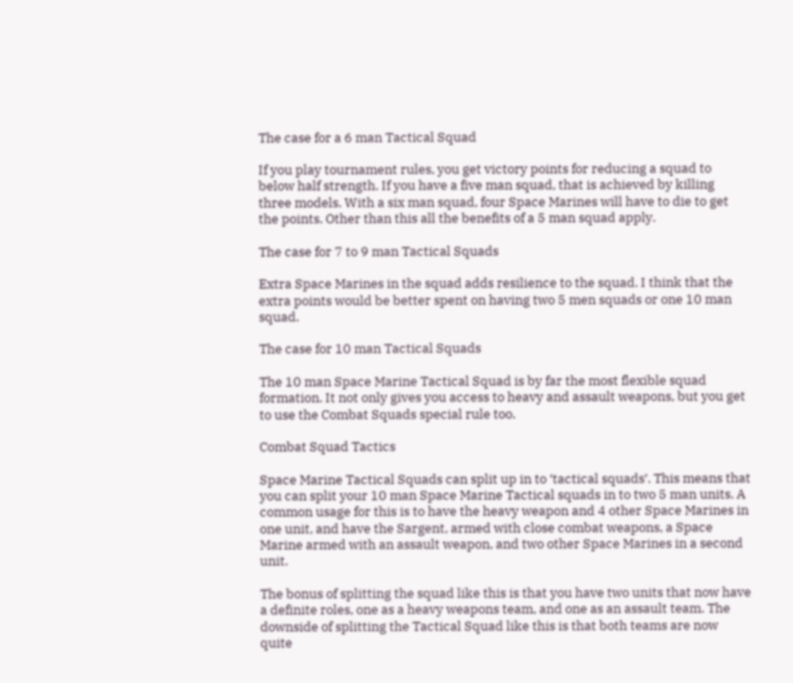The case for a 6 man Tactical Squad

If you play tournament rules, you get victory points for reducing a squad to below half strength. If you have a five man squad, that is achieved by killing three models. With a six man squad, four Space Marines will have to die to get the points. Other than this all the benefits of a 5 man squad apply.

The case for 7 to 9 man Tactical Squads

Extra Space Marines in the squad adds resilience to the squad. I think that the extra points would be better spent on having two 5 men squads or one 10 man squad.

The case for 10 man Tactical Squads

The 10 man Space Marine Tactical Squad is by far the most flexible squad formation. It not only gives you access to heavy and assault weapons, but you get to use the Combat Squads special rule too.

Combat Squad Tactics

Space Marine Tactical Squads can split up in to ‘tactical squads’. This means that you can split your 10 man Space Marine Tactical squads in to two 5 man units. A common usage for this is to have the heavy weapon and 4 other Space Marines in one unit, and have the Sargent, armed with close combat weapons, a Space Marine armed with an assault weapon, and two other Space Marines in a second unit.

The bonus of splitting the squad like this is that you have two units that now have a definite roles, one as a heavy weapons team, and one as an assault team. The downside of splitting the Tactical Squad like this is that both teams are now quite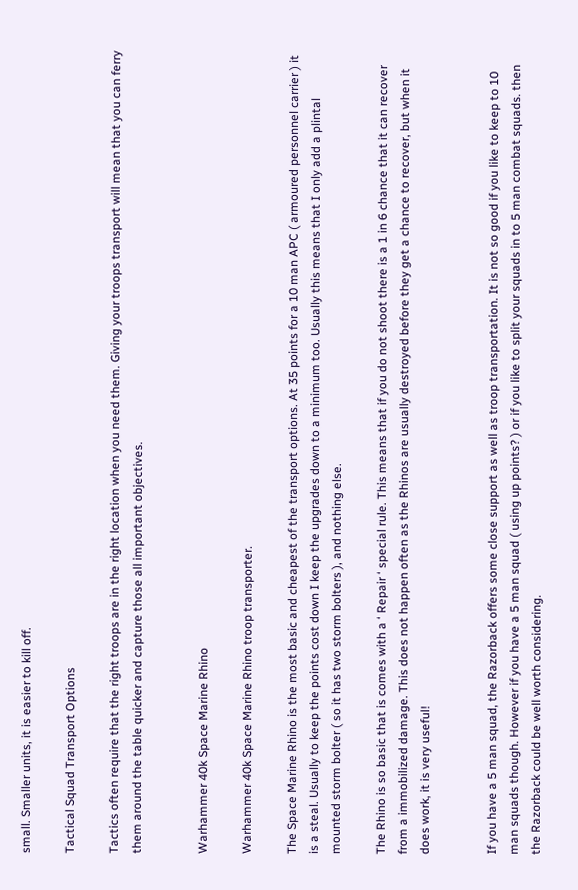small. Smaller units, it is easier to kill off.

Tactical Squad Transport Options

Tactics often require that the right troops are in the right location when you need them. Giving your troops transport will mean that you can ferry them around the table quicker and capture those all important objectives.


Warhammer 40k Space Marine Rhino

Warhammer 40k Space Marine Rhino troop transporter.

The Space Marine Rhino is the most basic and cheapest of the transport options. At 35 points for a 10 man APC ( armoured personnel carrier ) it is a steal. Usually to keep the points cost down I keep the upgrades down to a minimum too. Usually this means that I only add a plintal mounted storm bolter ( so it has two storm bolters ), and nothing else.

The Rhino is so basic that is comes with a ‘ Repair ‘ special rule. This means that if you do not shoot there is a 1 in 6 chance that it can recover from a immobilized damage. This does not happen often as the Rhinos are usually destroyed before they get a chance to recover, but when it does work, it is very useful!


If you have a 5 man squad, the Razorback offers some close support as well as troop transportation. It is not so good if you like to keep to 10 man squads though. However if you have a 5 man squad ( using up points? ) or if you like to split your squads in to 5 man combat squads. then the Razorback could be well worth considering.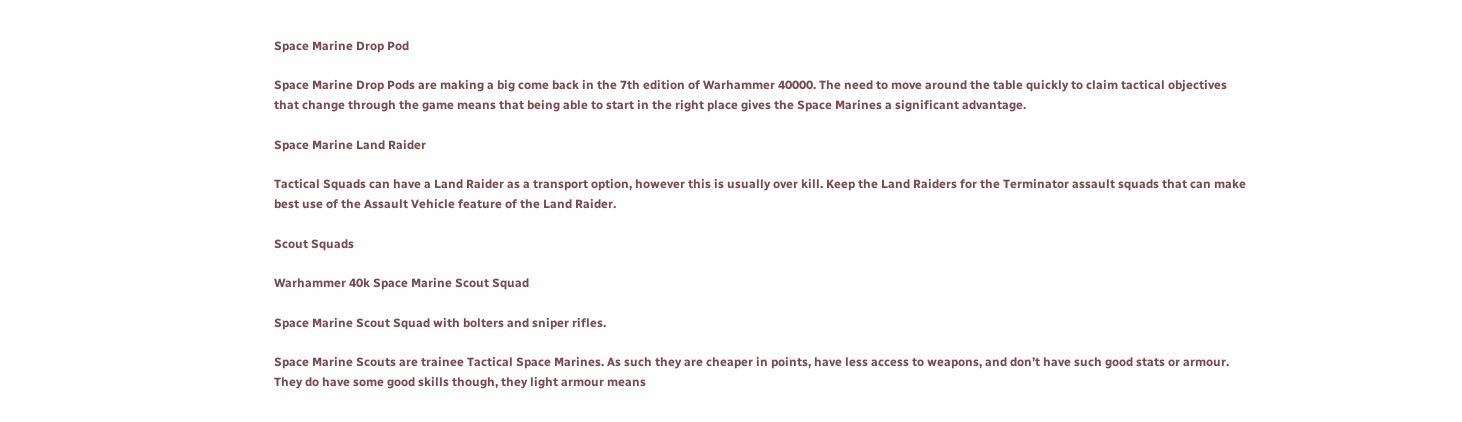Space Marine Drop Pod

Space Marine Drop Pods are making a big come back in the 7th edition of Warhammer 40000. The need to move around the table quickly to claim tactical objectives that change through the game means that being able to start in the right place gives the Space Marines a significant advantage.

Space Marine Land Raider

Tactical Squads can have a Land Raider as a transport option, however this is usually over kill. Keep the Land Raiders for the Terminator assault squads that can make best use of the Assault Vehicle feature of the Land Raider.

Scout Squads

Warhammer 40k Space Marine Scout Squad

Space Marine Scout Squad with bolters and sniper rifles.

Space Marine Scouts are trainee Tactical Space Marines. As such they are cheaper in points, have less access to weapons, and don’t have such good stats or armour.  They do have some good skills though, they light armour means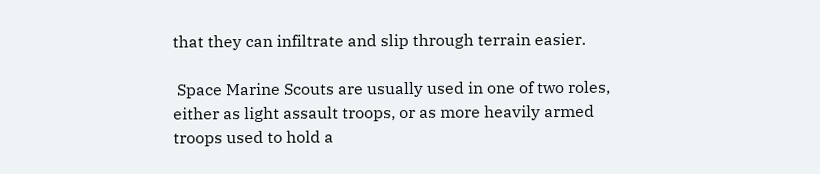that they can infiltrate and slip through terrain easier.

 Space Marine Scouts are usually used in one of two roles, either as light assault troops, or as more heavily armed troops used to hold a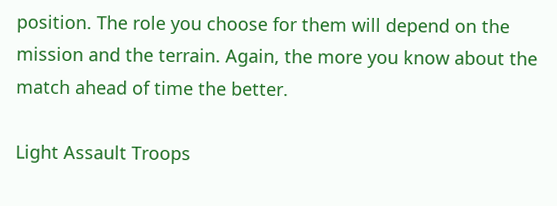position. The role you choose for them will depend on the mission and the terrain. Again, the more you know about the match ahead of time the better.

Light Assault Troops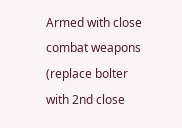Armed with close combat weapons (replace bolter with 2nd close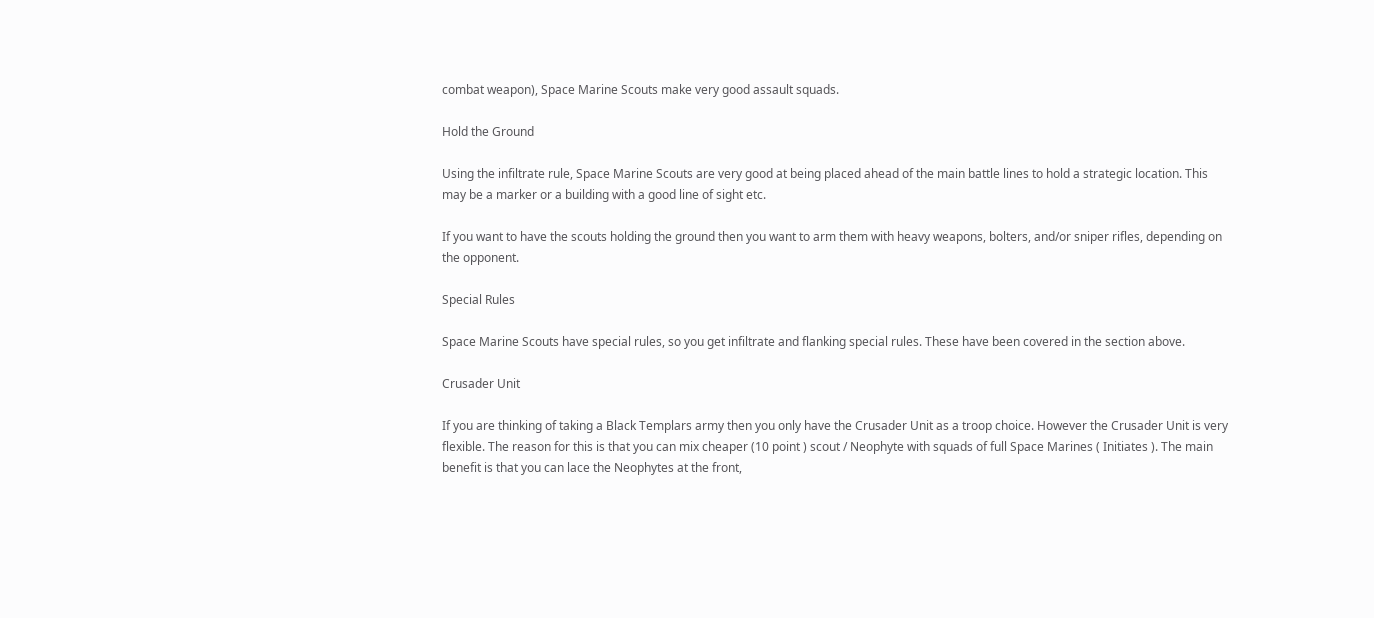combat weapon), Space Marine Scouts make very good assault squads.

Hold the Ground

Using the infiltrate rule, Space Marine Scouts are very good at being placed ahead of the main battle lines to hold a strategic location. This may be a marker or a building with a good line of sight etc.

If you want to have the scouts holding the ground then you want to arm them with heavy weapons, bolters, and/or sniper rifles, depending on the opponent.

Special Rules

Space Marine Scouts have special rules, so you get infiltrate and flanking special rules. These have been covered in the section above.

Crusader Unit

If you are thinking of taking a Black Templars army then you only have the Crusader Unit as a troop choice. However the Crusader Unit is very flexible. The reason for this is that you can mix cheaper (10 point ) scout / Neophyte with squads of full Space Marines ( Initiates ). The main benefit is that you can lace the Neophytes at the front,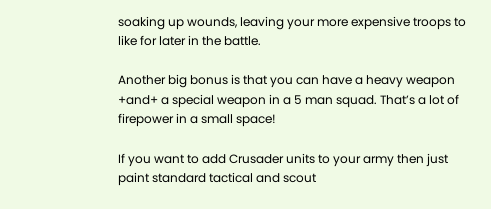soaking up wounds, leaving your more expensive troops to like for later in the battle.

Another big bonus is that you can have a heavy weapon  +and+ a special weapon in a 5 man squad. That’s a lot of firepower in a small space!

If you want to add Crusader units to your army then just paint standard tactical and scout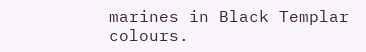marines in Black Templar colours.